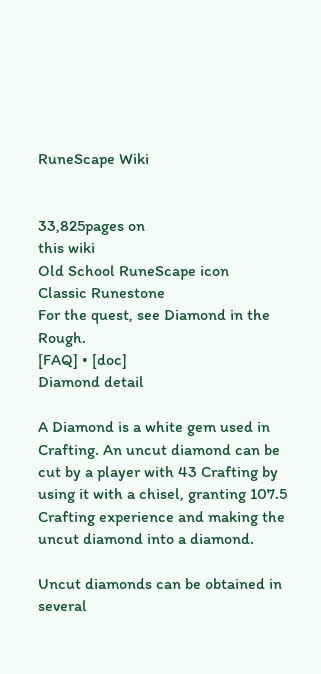RuneScape Wiki


33,825pages on
this wiki
Old School RuneScape icon
Classic Runestone
For the quest, see Diamond in the Rough.
[FAQ] • [doc]
Diamond detail

A Diamond is a white gem used in Crafting. An uncut diamond can be cut by a player with 43 Crafting by using it with a chisel, granting 107.5 Crafting experience and making the uncut diamond into a diamond.

Uncut diamonds can be obtained in several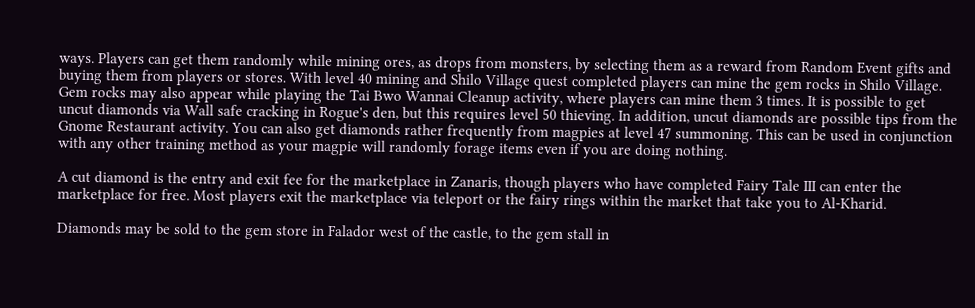ways. Players can get them randomly while mining ores, as drops from monsters, by selecting them as a reward from Random Event gifts and buying them from players or stores. With level 40 mining and Shilo Village quest completed players can mine the gem rocks in Shilo Village. Gem rocks may also appear while playing the Tai Bwo Wannai Cleanup activity, where players can mine them 3 times. It is possible to get uncut diamonds via Wall safe cracking in Rogue's den, but this requires level 50 thieving. In addition, uncut diamonds are possible tips from the Gnome Restaurant activity. You can also get diamonds rather frequently from magpies at level 47 summoning. This can be used in conjunction with any other training method as your magpie will randomly forage items even if you are doing nothing.

A cut diamond is the entry and exit fee for the marketplace in Zanaris, though players who have completed Fairy Tale III can enter the marketplace for free. Most players exit the marketplace via teleport or the fairy rings within the market that take you to Al-Kharid.

Diamonds may be sold to the gem store in Falador west of the castle, to the gem stall in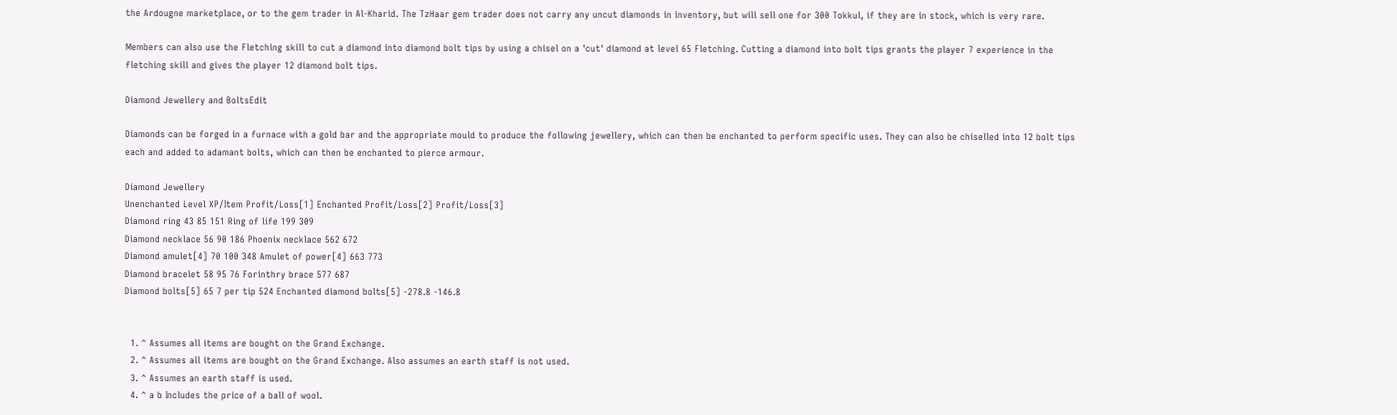the Ardougne marketplace, or to the gem trader in Al-Kharid. The TzHaar gem trader does not carry any uncut diamonds in inventory, but will sell one for 300 Tokkul, if they are in stock, which is very rare.

Members can also use the Fletching skill to cut a diamond into diamond bolt tips by using a chisel on a 'cut' diamond at level 65 Fletching. Cutting a diamond into bolt tips grants the player 7 experience in the fletching skill and gives the player 12 diamond bolt tips.

Diamond Jewellery and BoltsEdit

Diamonds can be forged in a furnace with a gold bar and the appropriate mould to produce the following jewellery, which can then be enchanted to perform specific uses. They can also be chiselled into 12 bolt tips each and added to adamant bolts, which can then be enchanted to pierce armour.

Diamond Jewellery
Unenchanted Level XP/Item Profit/Loss[1] Enchanted Profit/Loss[2] Profit/Loss[3]
Diamond ring 43 85 151 Ring of life 199 309
Diamond necklace 56 90 186 Phoenix necklace 562 672
Diamond amulet[4] 70 100 348 Amulet of power[4] 663 773
Diamond bracelet 58 95 76 Forinthry brace 577 687
Diamond bolts[5] 65 7 per tip 524 Enchanted diamond bolts[5] -278.8 -146.8


  1. ^ Assumes all items are bought on the Grand Exchange.
  2. ^ Assumes all items are bought on the Grand Exchange. Also assumes an earth staff is not used.
  3. ^ Assumes an earth staff is used.
  4. ^ a b Includes the price of a ball of wool.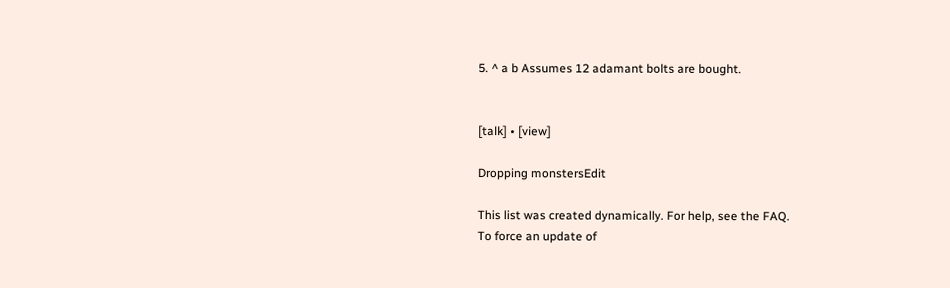5. ^ a b Assumes 12 adamant bolts are bought.


[talk] • [view]

Dropping monstersEdit

This list was created dynamically. For help, see the FAQ.
To force an update of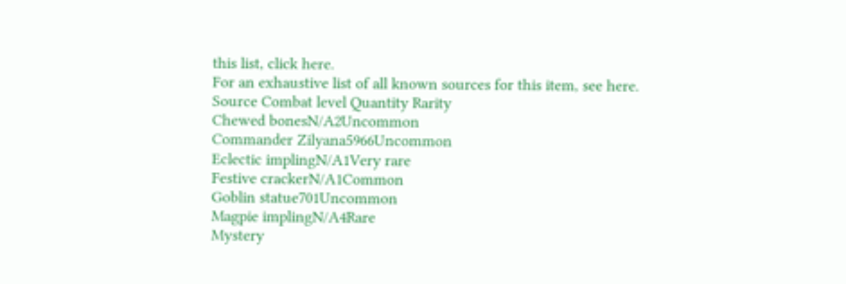this list, click here.
For an exhaustive list of all known sources for this item, see here.
Source Combat level Quantity Rarity
Chewed bonesN/A2Uncommon
Commander Zilyana5966Uncommon
Eclectic implingN/A1Very rare
Festive crackerN/A1Common
Goblin statue701Uncommon
Magpie implingN/A4Rare
Mystery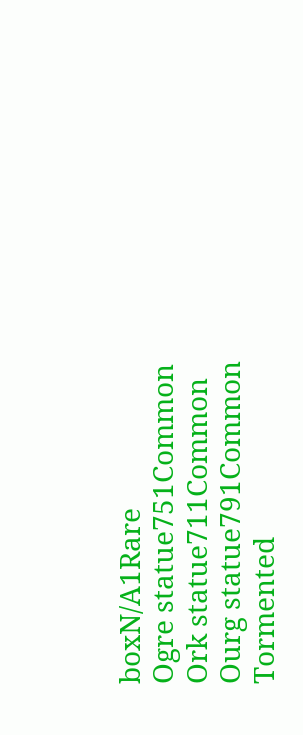boxN/A1Rare
Ogre statue751Common
Ork statue711Common
Ourg statue791Common
Tormented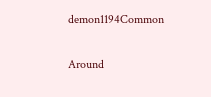demon1194Common

Around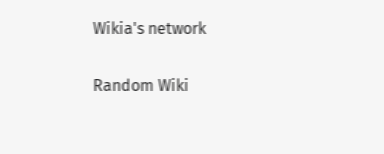Wikia's network

Random Wiki